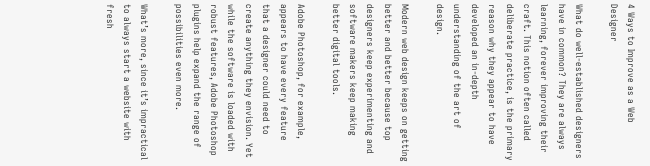4 Ways to Improve as a Web Designer

What do well-established designers have in common? They are always learning, forever improving their craft. This notion often called deliberate practice, is the primary reason why they appear to have developed an in-depth understanding of the art of design.

Modern web design keeps on getting better and better because top designers keep experimenting and software makers keep making better digital tools.

Adobe Photoshop, for example, appears to have every feature that a designer could need to create anything they envision. Yet while the software is loaded with robust features, Adobe Photoshop plugins help expand the range of possibilities even more.

What’s more, since it’s impractical to always start a website with fresh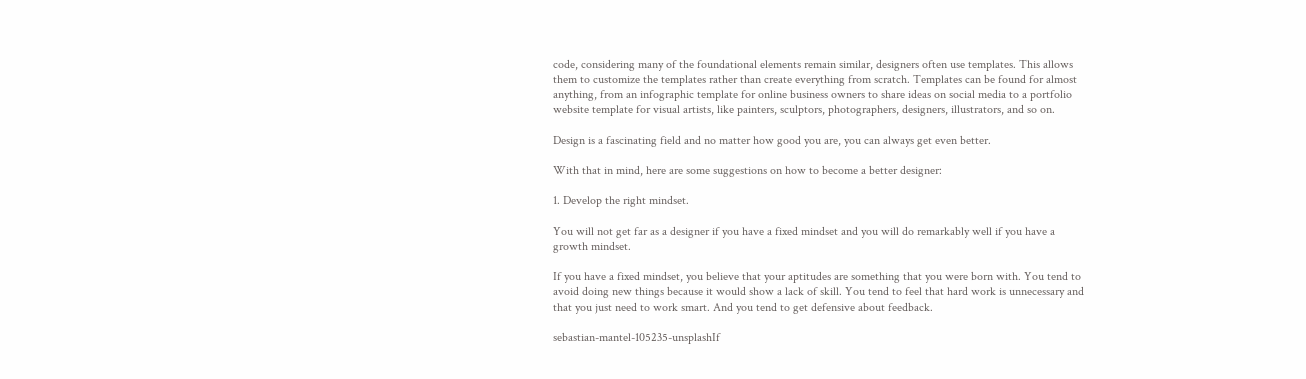code, considering many of the foundational elements remain similar, designers often use templates. This allows them to customize the templates rather than create everything from scratch. Templates can be found for almost anything, from an infographic template for online business owners to share ideas on social media to a portfolio website template for visual artists, like painters, sculptors, photographers, designers, illustrators, and so on.

Design is a fascinating field and no matter how good you are, you can always get even better.

With that in mind, here are some suggestions on how to become a better designer:

1. Develop the right mindset.

You will not get far as a designer if you have a fixed mindset and you will do remarkably well if you have a growth mindset.

If you have a fixed mindset, you believe that your aptitudes are something that you were born with. You tend to avoid doing new things because it would show a lack of skill. You tend to feel that hard work is unnecessary and that you just need to work smart. And you tend to get defensive about feedback.

sebastian-mantel-105235-unsplashIf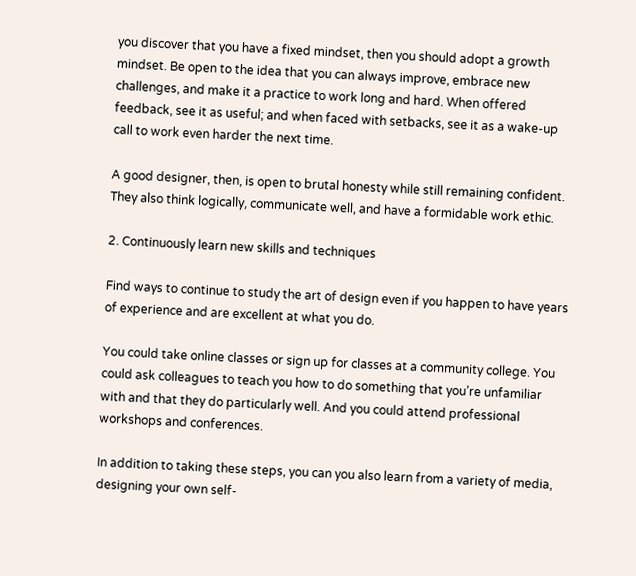you discover that you have a fixed mindset, then you should adopt a growth mindset. Be open to the idea that you can always improve, embrace new challenges, and make it a practice to work long and hard. When offered feedback, see it as useful; and when faced with setbacks, see it as a wake-up call to work even harder the next time.

A good designer, then, is open to brutal honesty while still remaining confident. They also think logically, communicate well, and have a formidable work ethic.

2. Continuously learn new skills and techniques

Find ways to continue to study the art of design even if you happen to have years of experience and are excellent at what you do.

You could take online classes or sign up for classes at a community college. You could ask colleagues to teach you how to do something that you’re unfamiliar with and that they do particularly well. And you could attend professional workshops and conferences.

In addition to taking these steps, you can you also learn from a variety of media, designing your own self-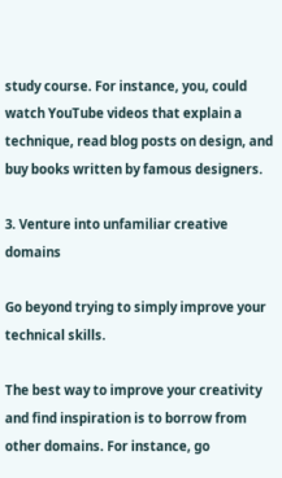study course. For instance, you, could watch YouTube videos that explain a technique, read blog posts on design, and buy books written by famous designers.

3. Venture into unfamiliar creative domains

Go beyond trying to simply improve your technical skills.

The best way to improve your creativity and find inspiration is to borrow from other domains. For instance, go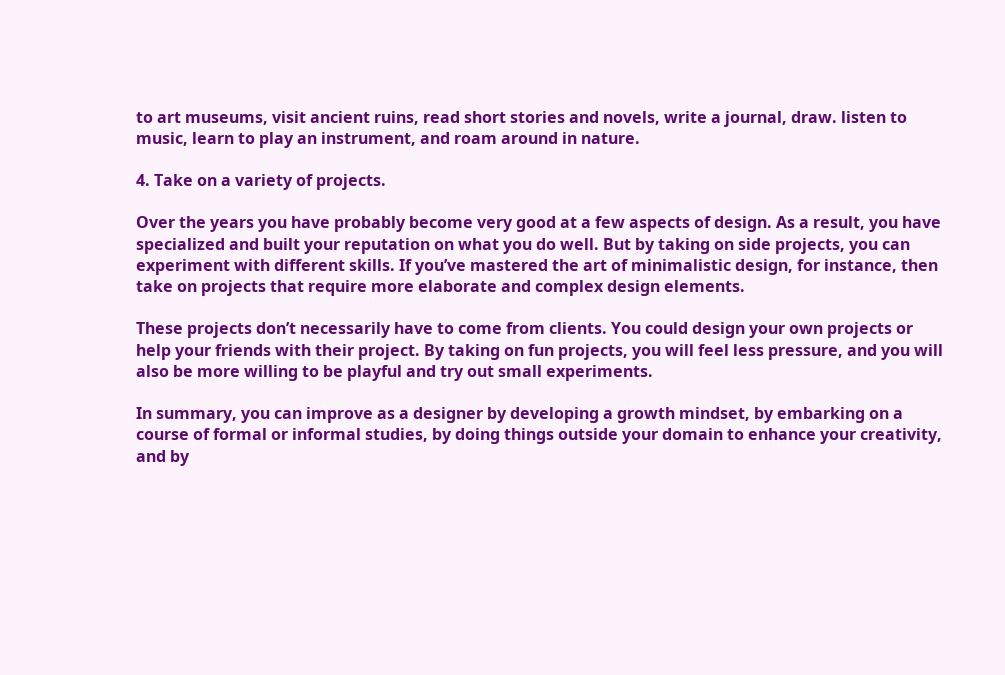to art museums, visit ancient ruins, read short stories and novels, write a journal, draw. listen to music, learn to play an instrument, and roam around in nature.

4. Take on a variety of projects.

Over the years you have probably become very good at a few aspects of design. As a result, you have specialized and built your reputation on what you do well. But by taking on side projects, you can experiment with different skills. If you’ve mastered the art of minimalistic design, for instance, then take on projects that require more elaborate and complex design elements.

These projects don’t necessarily have to come from clients. You could design your own projects or help your friends with their project. By taking on fun projects, you will feel less pressure, and you will also be more willing to be playful and try out small experiments.

In summary, you can improve as a designer by developing a growth mindset, by embarking on a course of formal or informal studies, by doing things outside your domain to enhance your creativity, and by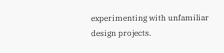experimenting with unfamiliar design projects.